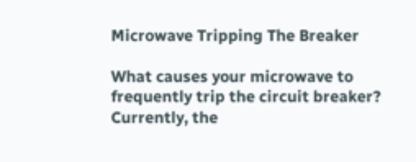Microwave Tripping The Breaker

What causes your microwave to frequently trip the circuit breaker? Currently, the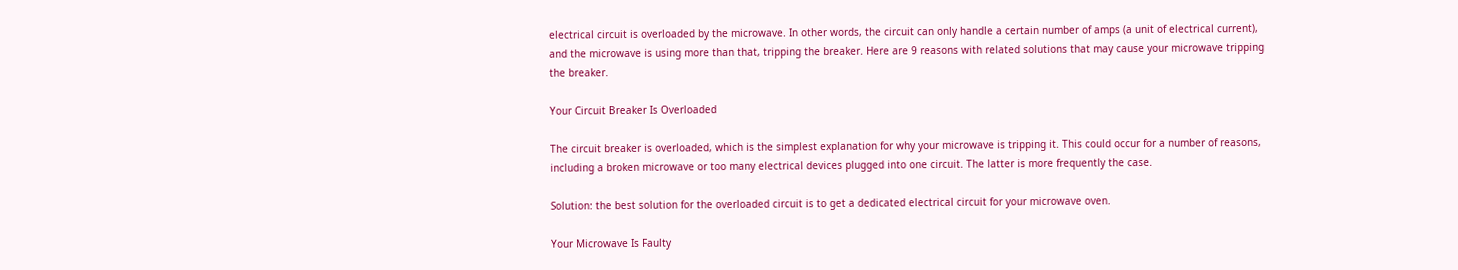electrical circuit is overloaded by the microwave. In other words, the circuit can only handle a certain number of amps (a unit of electrical current), and the microwave is using more than that, tripping the breaker. Here are 9 reasons with related solutions that may cause your microwave tripping the breaker.

Your Circuit Breaker Is Overloaded

The circuit breaker is overloaded, which is the simplest explanation for why your microwave is tripping it. This could occur for a number of reasons, including a broken microwave or too many electrical devices plugged into one circuit. The latter is more frequently the case.

Solution: the best solution for the overloaded circuit is to get a dedicated electrical circuit for your microwave oven.

Your Microwave Is Faulty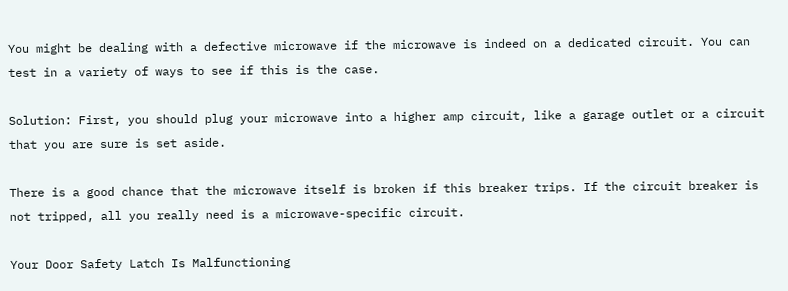You might be dealing with a defective microwave if the microwave is indeed on a dedicated circuit. You can test in a variety of ways to see if this is the case.

Solution: First, you should plug your microwave into a higher amp circuit, like a garage outlet or a circuit that you are sure is set aside.

There is a good chance that the microwave itself is broken if this breaker trips. If the circuit breaker is not tripped, all you really need is a microwave-specific circuit.

Your Door Safety Latch Is Malfunctioning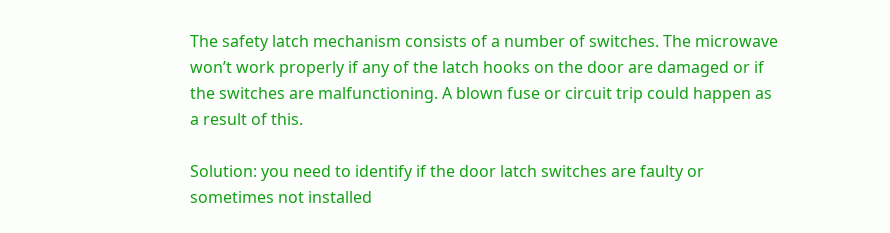The safety latch mechanism consists of a number of switches. The microwave won’t work properly if any of the latch hooks on the door are damaged or if the switches are malfunctioning. A blown fuse or circuit trip could happen as a result of this.

Solution: you need to identify if the door latch switches are faulty or sometimes not installed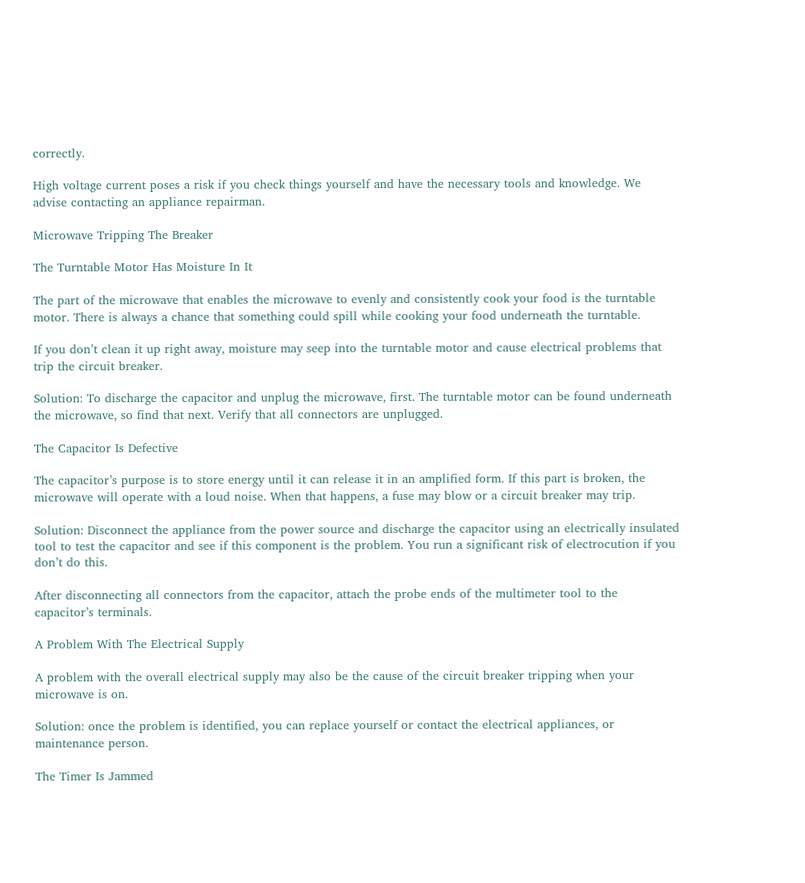correctly.

High voltage current poses a risk if you check things yourself and have the necessary tools and knowledge. We advise contacting an appliance repairman.

Microwave Tripping The Breaker

The Turntable Motor Has Moisture In It

The part of the microwave that enables the microwave to evenly and consistently cook your food is the turntable motor. There is always a chance that something could spill while cooking your food underneath the turntable.

If you don’t clean it up right away, moisture may seep into the turntable motor and cause electrical problems that trip the circuit breaker.

Solution: To discharge the capacitor and unplug the microwave, first. The turntable motor can be found underneath the microwave, so find that next. Verify that all connectors are unplugged.

The Capacitor Is Defective

The capacitor’s purpose is to store energy until it can release it in an amplified form. If this part is broken, the microwave will operate with a loud noise. When that happens, a fuse may blow or a circuit breaker may trip.

Solution: Disconnect the appliance from the power source and discharge the capacitor using an electrically insulated tool to test the capacitor and see if this component is the problem. You run a significant risk of electrocution if you don’t do this.

After disconnecting all connectors from the capacitor, attach the probe ends of the multimeter tool to the capacitor’s terminals.

A Problem With The Electrical Supply

A problem with the overall electrical supply may also be the cause of the circuit breaker tripping when your microwave is on.

Solution: once the problem is identified, you can replace yourself or contact the electrical appliances, or maintenance person.

The Timer Is Jammed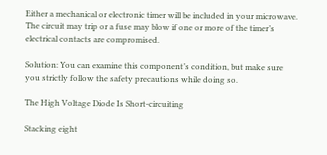Either a mechanical or electronic timer will be included in your microwave. The circuit may trip or a fuse may blow if one or more of the timer’s electrical contacts are compromised.

Solution: You can examine this component’s condition, but make sure you strictly follow the safety precautions while doing so.

The High Voltage Diode Is Short-circuiting

Stacking eight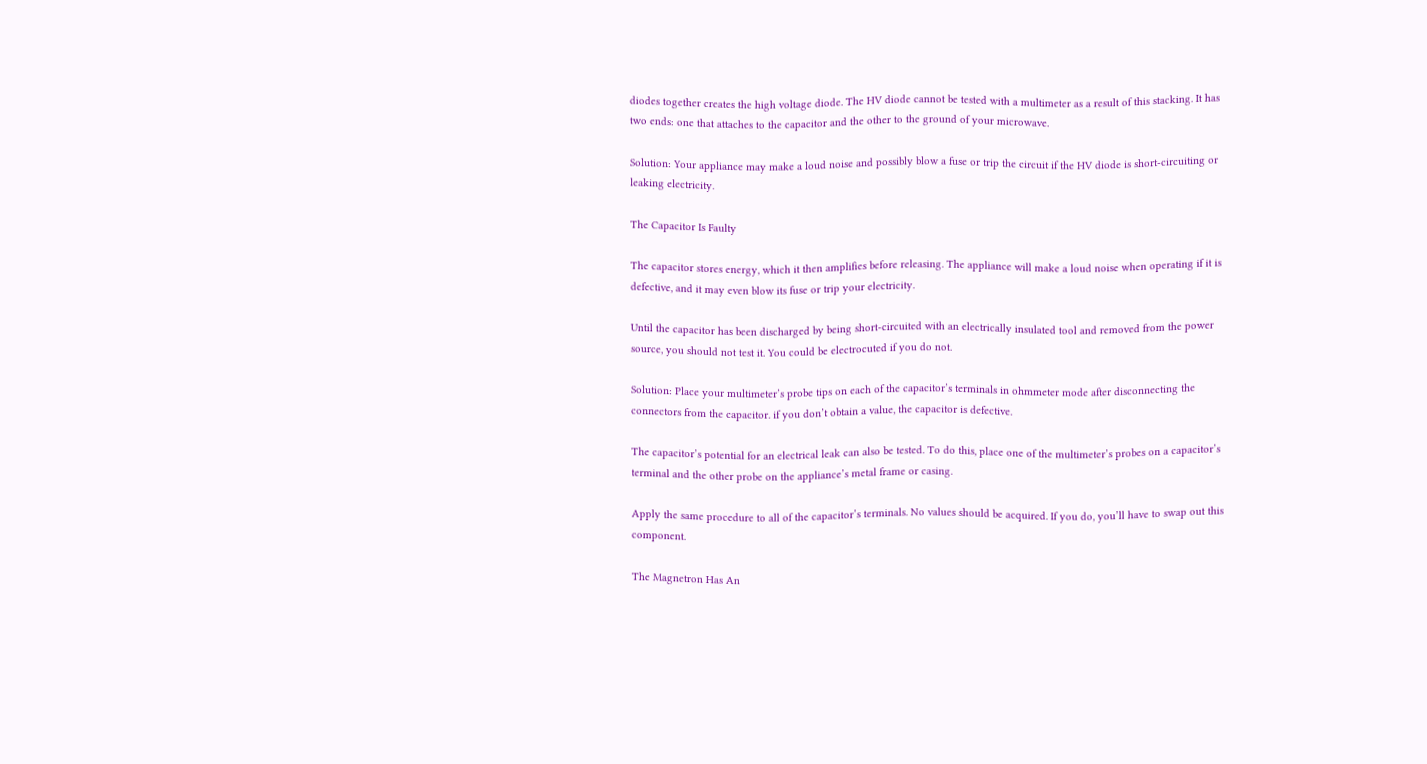diodes together creates the high voltage diode. The HV diode cannot be tested with a multimeter as a result of this stacking. It has two ends: one that attaches to the capacitor and the other to the ground of your microwave.

Solution: Your appliance may make a loud noise and possibly blow a fuse or trip the circuit if the HV diode is short-circuiting or leaking electricity.

The Capacitor Is Faulty

The capacitor stores energy, which it then amplifies before releasing. The appliance will make a loud noise when operating if it is defective, and it may even blow its fuse or trip your electricity.

Until the capacitor has been discharged by being short-circuited with an electrically insulated tool and removed from the power source, you should not test it. You could be electrocuted if you do not.

Solution: Place your multimeter’s probe tips on each of the capacitor’s terminals in ohmmeter mode after disconnecting the connectors from the capacitor. if you don’t obtain a value, the capacitor is defective.

The capacitor’s potential for an electrical leak can also be tested. To do this, place one of the multimeter’s probes on a capacitor’s terminal and the other probe on the appliance’s metal frame or casing.

Apply the same procedure to all of the capacitor’s terminals. No values should be acquired. If you do, you’ll have to swap out this component.

The Magnetron Has An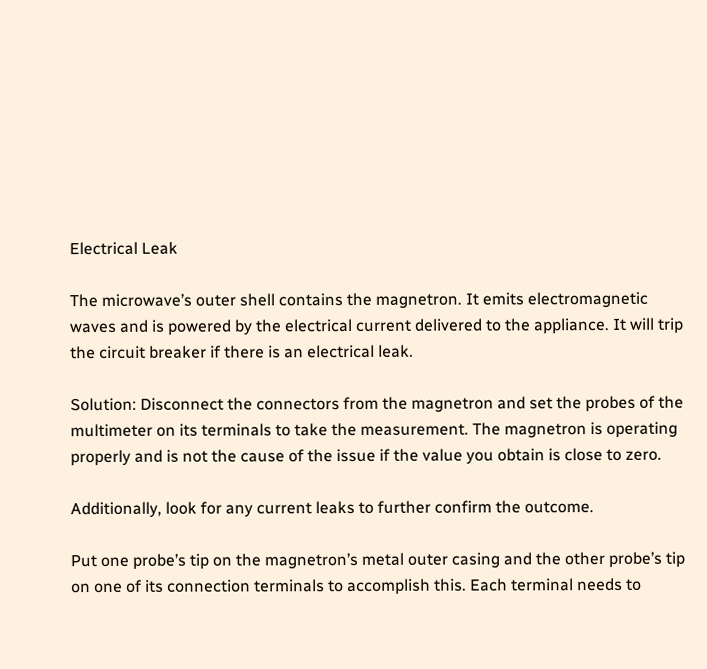Electrical Leak

The microwave’s outer shell contains the magnetron. It emits electromagnetic waves and is powered by the electrical current delivered to the appliance. It will trip the circuit breaker if there is an electrical leak.

Solution: Disconnect the connectors from the magnetron and set the probes of the multimeter on its terminals to take the measurement. The magnetron is operating properly and is not the cause of the issue if the value you obtain is close to zero.

Additionally, look for any current leaks to further confirm the outcome.

Put one probe’s tip on the magnetron’s metal outer casing and the other probe’s tip on one of its connection terminals to accomplish this. Each terminal needs to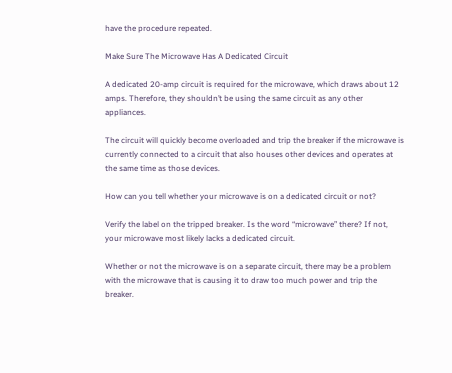have the procedure repeated.

Make Sure The Microwave Has A Dedicated Circuit

A dedicated 20-amp circuit is required for the microwave, which draws about 12 amps. Therefore, they shouldn’t be using the same circuit as any other appliances.

The circuit will quickly become overloaded and trip the breaker if the microwave is currently connected to a circuit that also houses other devices and operates at the same time as those devices.

How can you tell whether your microwave is on a dedicated circuit or not?

Verify the label on the tripped breaker. Is the word “microwave” there? If not, your microwave most likely lacks a dedicated circuit.

Whether or not the microwave is on a separate circuit, there may be a problem with the microwave that is causing it to draw too much power and trip the breaker.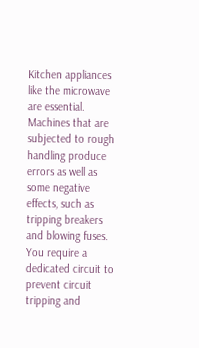Kitchen appliances like the microwave are essential. Machines that are subjected to rough handling produce errors as well as some negative effects, such as tripping breakers and blowing fuses. You require a dedicated circuit to prevent circuit tripping and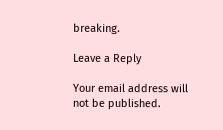breaking.

Leave a Reply

Your email address will not be published.